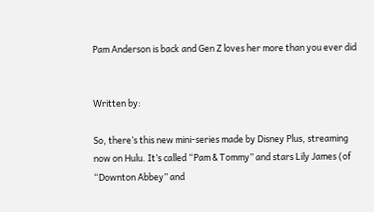Pam Anderson is back and Gen Z loves her more than you ever did


Written by:

So, there’s this new mini-series made by Disney Plus, streaming now on Hulu. It’s called “Pam & Tommy” and stars Lily James (of “Downton Abbey” and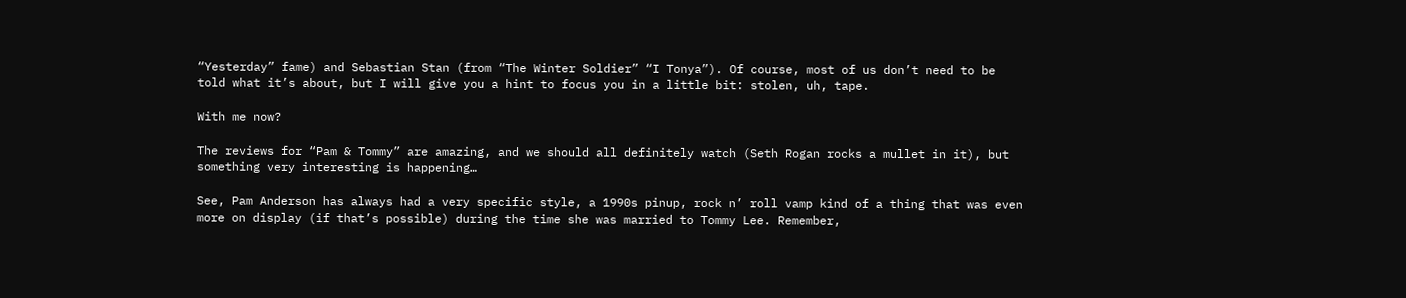“Yesterday” fame) and Sebastian Stan (from “The Winter Soldier” “I Tonya”). Of course, most of us don’t need to be told what it’s about, but I will give you a hint to focus you in a little bit: stolen, uh, tape.

With me now?

The reviews for “Pam & Tommy” are amazing, and we should all definitely watch (Seth Rogan rocks a mullet in it), but something very interesting is happening…

See, Pam Anderson has always had a very specific style, a 1990s pinup, rock n’ roll vamp kind of a thing that was even more on display (if that’s possible) during the time she was married to Tommy Lee. Remember,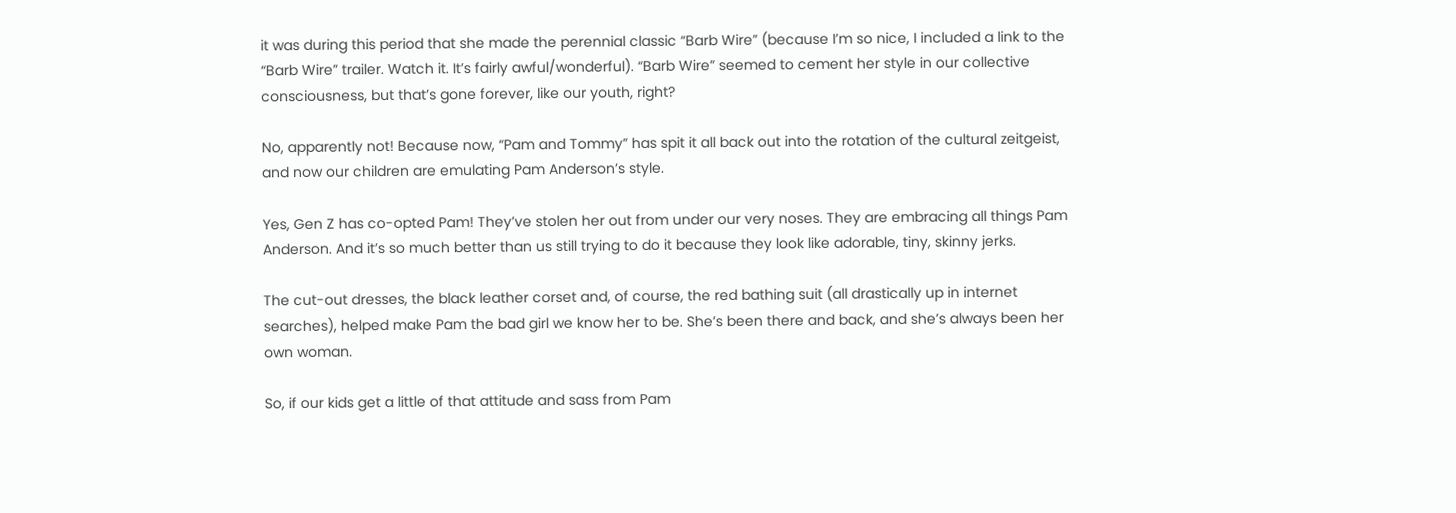it was during this period that she made the perennial classic “Barb Wire” (because I’m so nice, I included a link to the “Barb Wire” trailer. Watch it. It’s fairly awful/wonderful). “Barb Wire” seemed to cement her style in our collective consciousness, but that’s gone forever, like our youth, right?

No, apparently not! Because now, “Pam and Tommy” has spit it all back out into the rotation of the cultural zeitgeist, and now our children are emulating Pam Anderson’s style.

Yes, Gen Z has co-opted Pam! They’ve stolen her out from under our very noses. They are embracing all things Pam Anderson. And it’s so much better than us still trying to do it because they look like adorable, tiny, skinny jerks.

The cut-out dresses, the black leather corset and, of course, the red bathing suit (all drastically up in internet searches), helped make Pam the bad girl we know her to be. She’s been there and back, and she’s always been her own woman.

So, if our kids get a little of that attitude and sass from Pam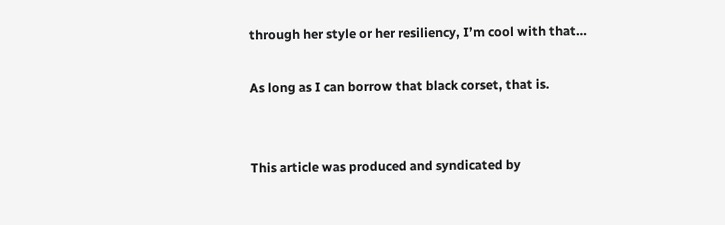through her style or her resiliency, I’m cool with that…

As long as I can borrow that black corset, that is.


This article was produced and syndicated by